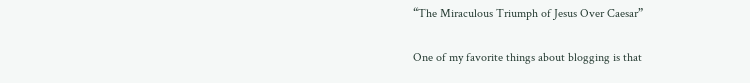“The Miraculous Triumph of Jesus Over Caesar”

One of my favorite things about blogging is that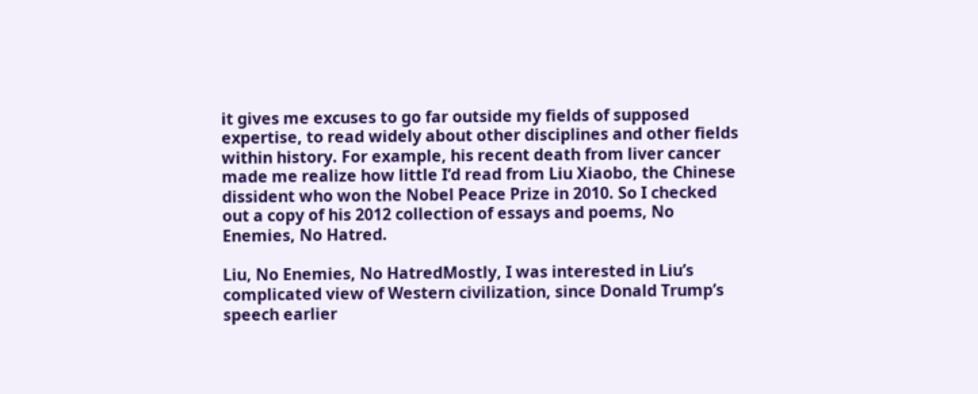it gives me excuses to go far outside my fields of supposed expertise, to read widely about other disciplines and other fields within history. For example, his recent death from liver cancer made me realize how little I’d read from Liu Xiaobo, the Chinese dissident who won the Nobel Peace Prize in 2010. So I checked out a copy of his 2012 collection of essays and poems, No Enemies, No Hatred.

Liu, No Enemies, No HatredMostly, I was interested in Liu’s complicated view of Western civilization, since Donald Trump’s speech earlier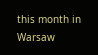this month in Warsaw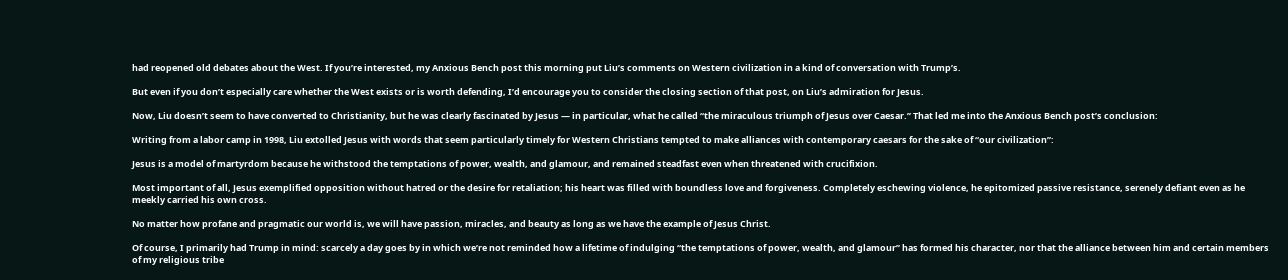had reopened old debates about the West. If you’re interested, my Anxious Bench post this morning put Liu’s comments on Western civilization in a kind of conversation with Trump’s.

But even if you don’t especially care whether the West exists or is worth defending, I’d encourage you to consider the closing section of that post, on Liu’s admiration for Jesus.

Now, Liu doesn’t seem to have converted to Christianity, but he was clearly fascinated by Jesus — in particular, what he called “the miraculous triumph of Jesus over Caesar.” That led me into the Anxious Bench post’s conclusion:

Writing from a labor camp in 1998, Liu extolled Jesus with words that seem particularly timely for Western Christians tempted to make alliances with contemporary caesars for the sake of “our civilization”:

Jesus is a model of martyrdom because he withstood the temptations of power, wealth, and glamour, and remained steadfast even when threatened with crucifixion.

Most important of all, Jesus exemplified opposition without hatred or the desire for retaliation; his heart was filled with boundless love and forgiveness. Completely eschewing violence, he epitomized passive resistance, serenely defiant even as he meekly carried his own cross.

No matter how profane and pragmatic our world is, we will have passion, miracles, and beauty as long as we have the example of Jesus Christ.

Of course, I primarily had Trump in mind: scarcely a day goes by in which we’re not reminded how a lifetime of indulging “the temptations of power, wealth, and glamour” has formed his character, nor that the alliance between him and certain members of my religious tribe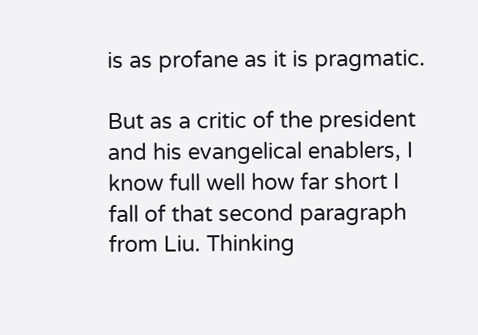is as profane as it is pragmatic.

But as a critic of the president and his evangelical enablers, I know full well how far short I fall of that second paragraph from Liu. Thinking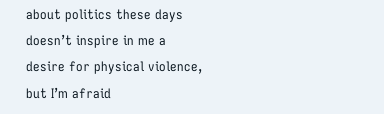about politics these days doesn’t inspire in me a desire for physical violence, but I’m afraid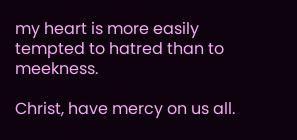my heart is more easily tempted to hatred than to meekness.

Christ, have mercy on us all.